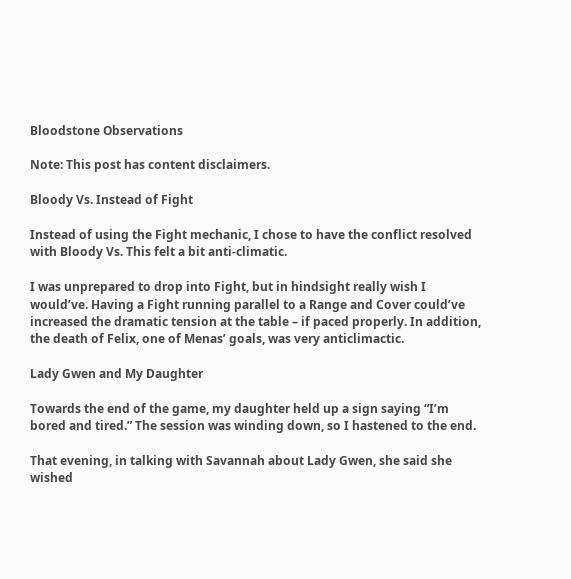Bloodstone Observations

Note: This post has content disclaimers.

Bloody Vs. Instead of Fight

Instead of using the Fight mechanic, I chose to have the conflict resolved with Bloody Vs. This felt a bit anti-climatic.

I was unprepared to drop into Fight, but in hindsight really wish I would’ve. Having a Fight running parallel to a Range and Cover could’ve increased the dramatic tension at the table – if paced properly. In addition, the death of Felix, one of Menas’ goals, was very anticlimactic.

Lady Gwen and My Daughter

Towards the end of the game, my daughter held up a sign saying “I’m bored and tired.” The session was winding down, so I hastened to the end.

That evening, in talking with Savannah about Lady Gwen, she said she wished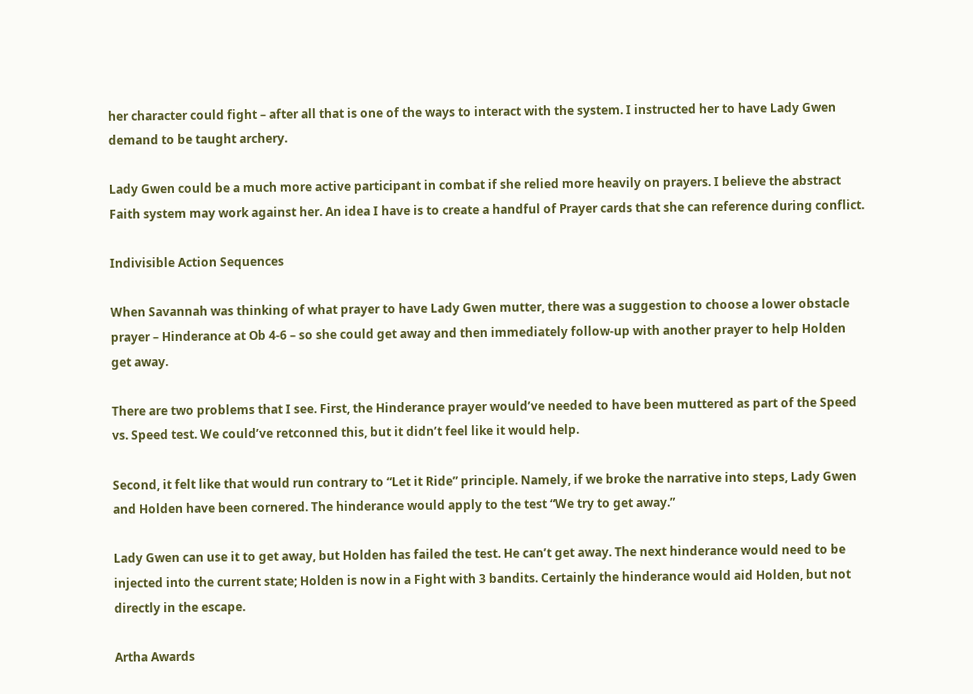her character could fight – after all that is one of the ways to interact with the system. I instructed her to have Lady Gwen demand to be taught archery.

Lady Gwen could be a much more active participant in combat if she relied more heavily on prayers. I believe the abstract Faith system may work against her. An idea I have is to create a handful of Prayer cards that she can reference during conflict.

Indivisible Action Sequences

When Savannah was thinking of what prayer to have Lady Gwen mutter, there was a suggestion to choose a lower obstacle prayer – Hinderance at Ob 4-6 – so she could get away and then immediately follow-up with another prayer to help Holden get away.

There are two problems that I see. First, the Hinderance prayer would’ve needed to have been muttered as part of the Speed vs. Speed test. We could’ve retconned this, but it didn’t feel like it would help.

Second, it felt like that would run contrary to “Let it Ride” principle. Namely, if we broke the narrative into steps, Lady Gwen and Holden have been cornered. The hinderance would apply to the test “We try to get away.”

Lady Gwen can use it to get away, but Holden has failed the test. He can’t get away. The next hinderance would need to be injected into the current state; Holden is now in a Fight with 3 bandits. Certainly the hinderance would aid Holden, but not directly in the escape.

Artha Awards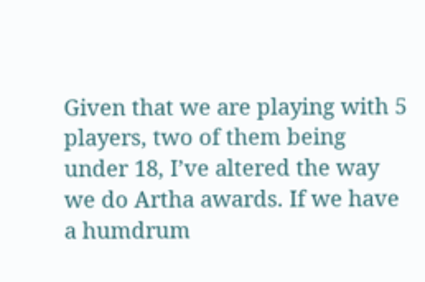Given that we are playing with 5 players, two of them being under 18, I’ve altered the way we do Artha awards. If we have a humdrum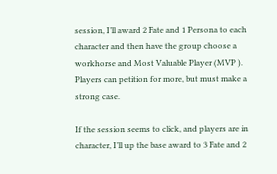session, I’ll award 2 Fate and 1 Persona to each character and then have the group choose a workhorse and Most Valuable Player (MVP ). Players can petition for more, but must make a strong case.

If the session seems to click, and players are in character, I’ll up the base award to 3 Fate and 2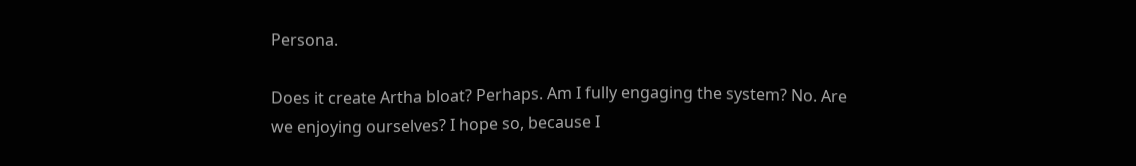Persona.

Does it create Artha bloat? Perhaps. Am I fully engaging the system? No. Are we enjoying ourselves? I hope so, because I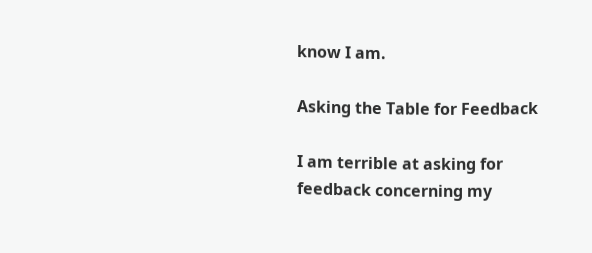know I am.

Asking the Table for Feedback

I am terrible at asking for feedback concerning my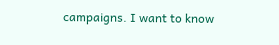campaigns. I want to know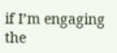if I’m engaging the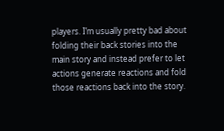players. I’m usually pretty bad about folding their back stories into the main story and instead prefer to let actions generate reactions and fold those reactions back into the story.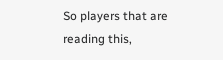So players that are reading this,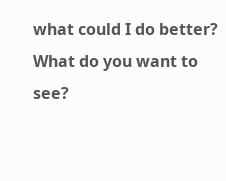what could I do better? What do you want to see?